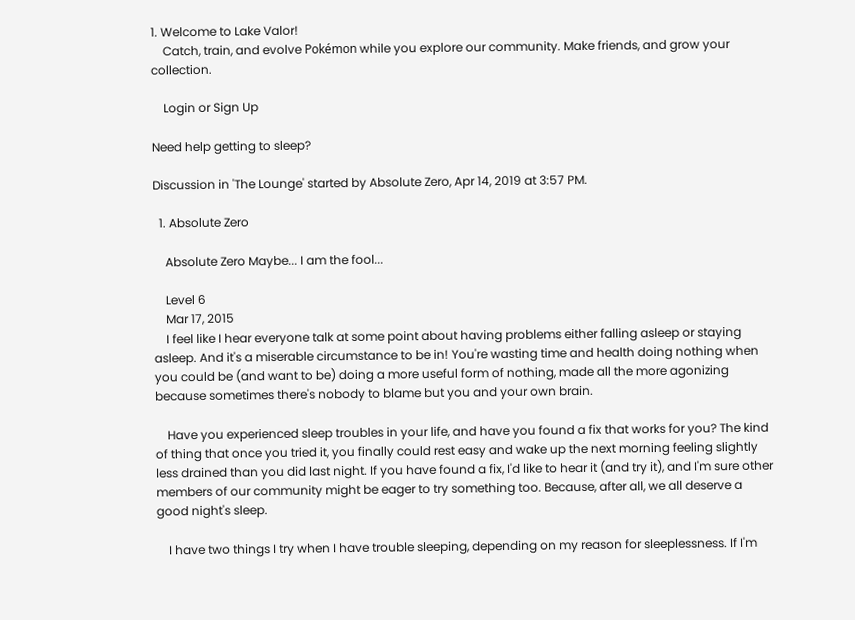1. Welcome to Lake Valor!
    Catch, train, and evolve Pokémon while you explore our community. Make friends, and grow your collection.

    Login or Sign Up

Need help getting to sleep?

Discussion in 'The Lounge' started by Absolute Zero, Apr 14, 2019 at 3:57 PM.

  1. Absolute Zero

    Absolute Zero Maybe... I am the fool...

    Level 6
    Mar 17, 2015
    I feel like I hear everyone talk at some point about having problems either falling asleep or staying asleep. And it's a miserable circumstance to be in! You're wasting time and health doing nothing when you could be (and want to be) doing a more useful form of nothing, made all the more agonizing because sometimes there's nobody to blame but you and your own brain.

    Have you experienced sleep troubles in your life, and have you found a fix that works for you? The kind of thing that once you tried it, you finally could rest easy and wake up the next morning feeling slightly less drained than you did last night. If you have found a fix, I'd like to hear it (and try it), and I'm sure other members of our community might be eager to try something too. Because, after all, we all deserve a good night's sleep.

    I have two things I try when I have trouble sleeping, depending on my reason for sleeplessness. If I'm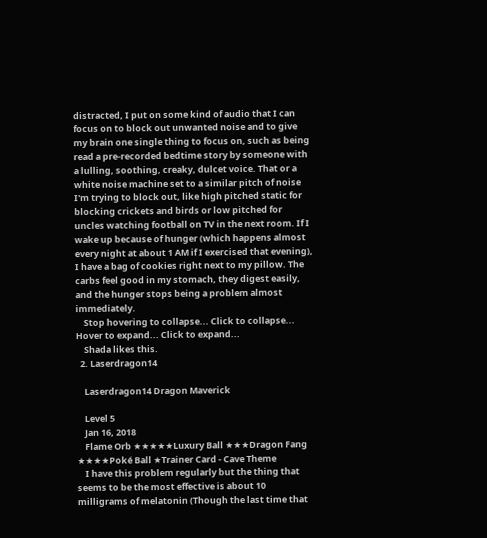distracted, I put on some kind of audio that I can focus on to block out unwanted noise and to give my brain one single thing to focus on, such as being read a pre-recorded bedtime story by someone with a lulling, soothing, creaky, dulcet voice. That or a white noise machine set to a similar pitch of noise I'm trying to block out, like high pitched static for blocking crickets and birds or low pitched for uncles watching football on TV in the next room. If I wake up because of hunger (which happens almost every night at about 1 AM if I exercised that evening), I have a bag of cookies right next to my pillow. The carbs feel good in my stomach, they digest easily, and the hunger stops being a problem almost immediately.
    Stop hovering to collapse... Click to collapse... Hover to expand... Click to expand...
    Shada likes this.
  2. Laserdragon14

    Laserdragon14 Dragon Maverick

    Level 5
    Jan 16, 2018
    Flame Orb ★★★★★Luxury Ball ★★★Dragon Fang ★★★★Poké Ball ★Trainer Card - Cave Theme
    I have this problem regularly but the thing that seems to be the most effective is about 10 milligrams of melatonin (Though the last time that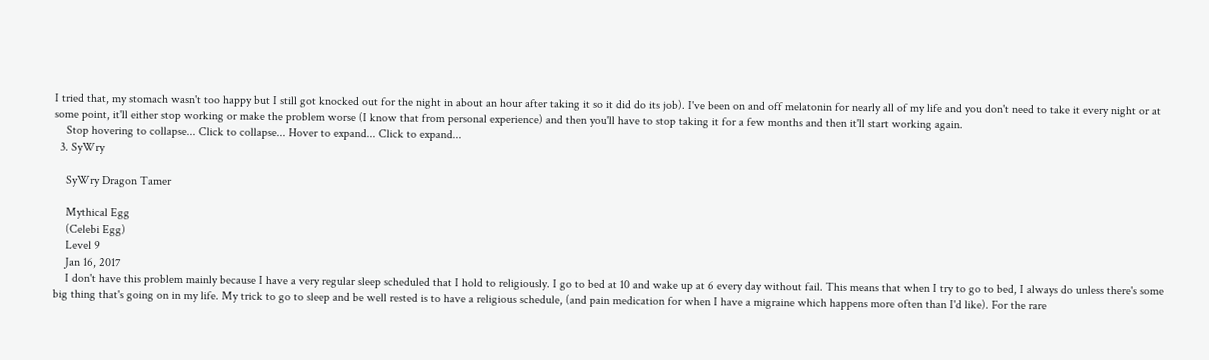I tried that, my stomach wasn't too happy but I still got knocked out for the night in about an hour after taking it so it did do its job). I've been on and off melatonin for nearly all of my life and you don't need to take it every night or at some point, it'll either stop working or make the problem worse (I know that from personal experience) and then you'll have to stop taking it for a few months and then it'll start working again.
    Stop hovering to collapse... Click to collapse... Hover to expand... Click to expand...
  3. SyWry

    SyWry Dragon Tamer

    Mythical Egg
    (Celebi Egg)
    Level 9
    Jan 16, 2017
    I don't have this problem mainly because I have a very regular sleep scheduled that I hold to religiously. I go to bed at 10 and wake up at 6 every day without fail. This means that when I try to go to bed, I always do unless there's some big thing that's going on in my life. My trick to go to sleep and be well rested is to have a religious schedule, (and pain medication for when I have a migraine which happens more often than I'd like). For the rare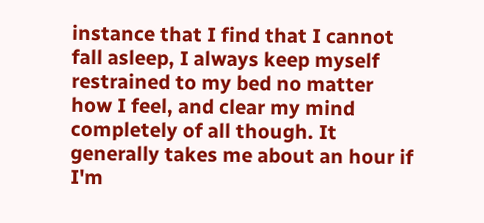instance that I find that I cannot fall asleep, I always keep myself restrained to my bed no matter how I feel, and clear my mind completely of all though. It generally takes me about an hour if I'm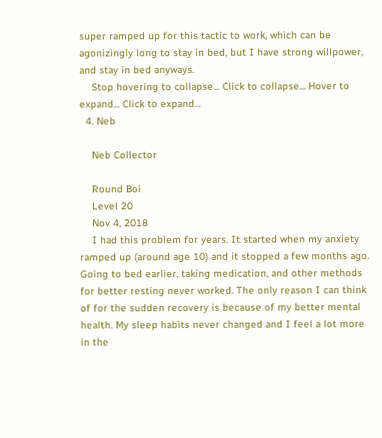super ramped up for this tactic to work, which can be agonizingly long to stay in bed, but I have strong willpower, and stay in bed anyways.
    Stop hovering to collapse... Click to collapse... Hover to expand... Click to expand...
  4. Neb

    Neb Collector

    Round Boi
    Level 20
    Nov 4, 2018
    I had this problem for years. It started when my anxiety ramped up (around age 10) and it stopped a few months ago. Going to bed earlier, taking medication, and other methods for better resting never worked. The only reason I can think of for the sudden recovery is because of my better mental health. My sleep habits never changed and I feel a lot more in the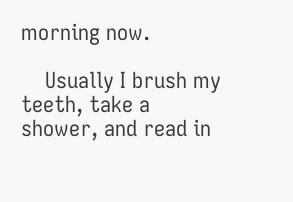morning now.

    Usually I brush my teeth, take a shower, and read in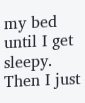my bed until I get sleepy. Then I just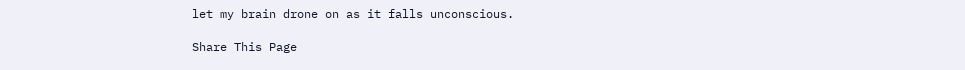let my brain drone on as it falls unconscious.

Share This Page